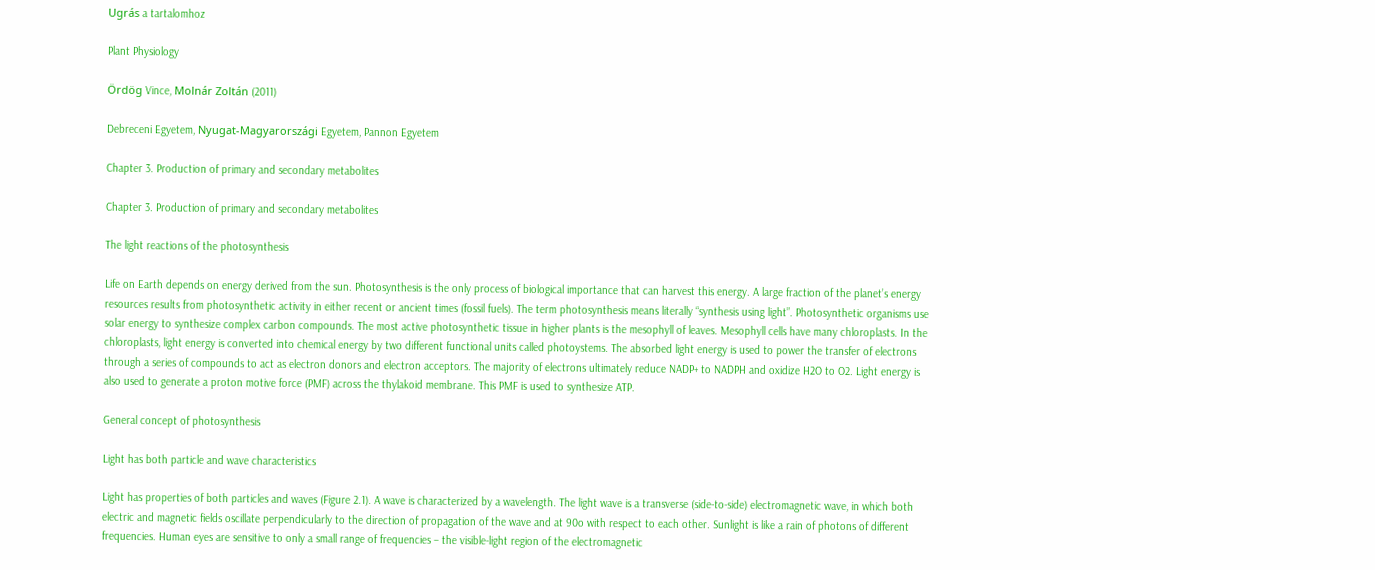Ugrás a tartalomhoz

Plant Physiology

Ördög Vince, Molnár Zoltán (2011)

Debreceni Egyetem, Nyugat-Magyarországi Egyetem, Pannon Egyetem

Chapter 3. Production of primary and secondary metabolites

Chapter 3. Production of primary and secondary metabolites

The light reactions of the photosynthesis

Life on Earth depends on energy derived from the sun. Photosynthesis is the only process of biological importance that can harvest this energy. A large fraction of the planet’s energy resources results from photosynthetic activity in either recent or ancient times (fossil fuels). The term photosynthesis means literally “synthesis using light”. Photosynthetic organisms use solar energy to synthesize complex carbon compounds. The most active photosynthetic tissue in higher plants is the mesophyll of leaves. Mesophyll cells have many chloroplasts. In the chloroplasts, light energy is converted into chemical energy by two different functional units called photoystems. The absorbed light energy is used to power the transfer of electrons through a series of compounds to act as electron donors and electron acceptors. The majority of electrons ultimately reduce NADP+ to NADPH and oxidize H2O to O2. Light energy is also used to generate a proton motive force (PMF) across the thylakoid membrane. This PMF is used to synthesize ATP.

General concept of photosynthesis

Light has both particle and wave characteristics

Light has properties of both particles and waves (Figure 2.1). A wave is characterized by a wavelength. The light wave is a transverse (side-to-side) electromagnetic wave, in which both electric and magnetic fields oscillate perpendicularly to the direction of propagation of the wave and at 90o with respect to each other. Sunlight is like a rain of photons of different frequencies. Human eyes are sensitive to only a small range of frequencies – the visible-light region of the electromagnetic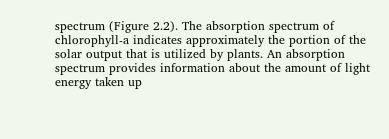spectrum (Figure 2.2). The absorption spectrum of chlorophyll-a indicates approximately the portion of the solar output that is utilized by plants. An absorption spectrum provides information about the amount of light energy taken up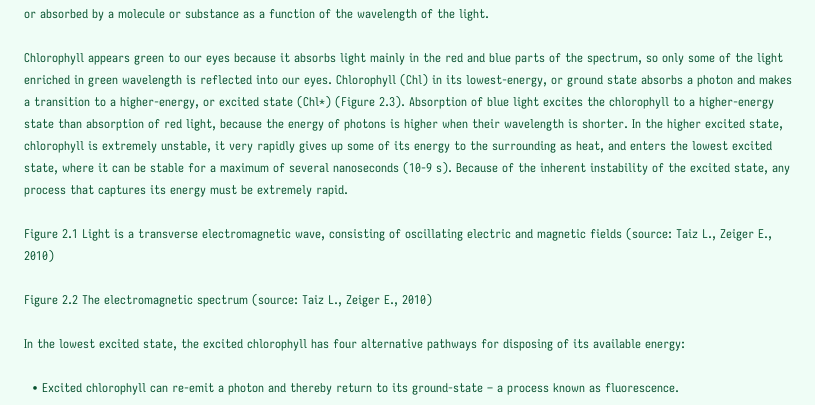or absorbed by a molecule or substance as a function of the wavelength of the light.

Chlorophyll appears green to our eyes because it absorbs light mainly in the red and blue parts of the spectrum, so only some of the light enriched in green wavelength is reflected into our eyes. Chlorophyll (Chl) in its lowest-energy, or ground state absorbs a photon and makes a transition to a higher-energy, or excited state (Chl*) (Figure 2.3). Absorption of blue light excites the chlorophyll to a higher-energy state than absorption of red light, because the energy of photons is higher when their wavelength is shorter. In the higher excited state, chlorophyll is extremely unstable, it very rapidly gives up some of its energy to the surrounding as heat, and enters the lowest excited state, where it can be stable for a maximum of several nanoseconds (10-9 s). Because of the inherent instability of the excited state, any process that captures its energy must be extremely rapid.

Figure 2.1 Light is a transverse electromagnetic wave, consisting of oscillating electric and magnetic fields (source: Taiz L., Zeiger E., 2010)

Figure 2.2 The electromagnetic spectrum (source: Taiz L., Zeiger E., 2010)

In the lowest excited state, the excited chlorophyll has four alternative pathways for disposing of its available energy:

  • Excited chlorophyll can re-emit a photon and thereby return to its ground-state – a process known as fluorescence.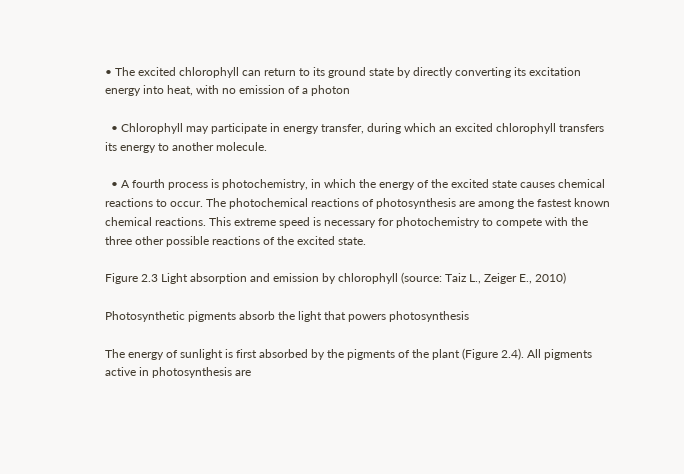• The excited chlorophyll can return to its ground state by directly converting its excitation energy into heat, with no emission of a photon

  • Chlorophyll may participate in energy transfer, during which an excited chlorophyll transfers its energy to another molecule.

  • A fourth process is photochemistry, in which the energy of the excited state causes chemical reactions to occur. The photochemical reactions of photosynthesis are among the fastest known chemical reactions. This extreme speed is necessary for photochemistry to compete with the three other possible reactions of the excited state.

Figure 2.3 Light absorption and emission by chlorophyll (source: Taiz L., Zeiger E., 2010)

Photosynthetic pigments absorb the light that powers photosynthesis

The energy of sunlight is first absorbed by the pigments of the plant (Figure 2.4). All pigments active in photosynthesis are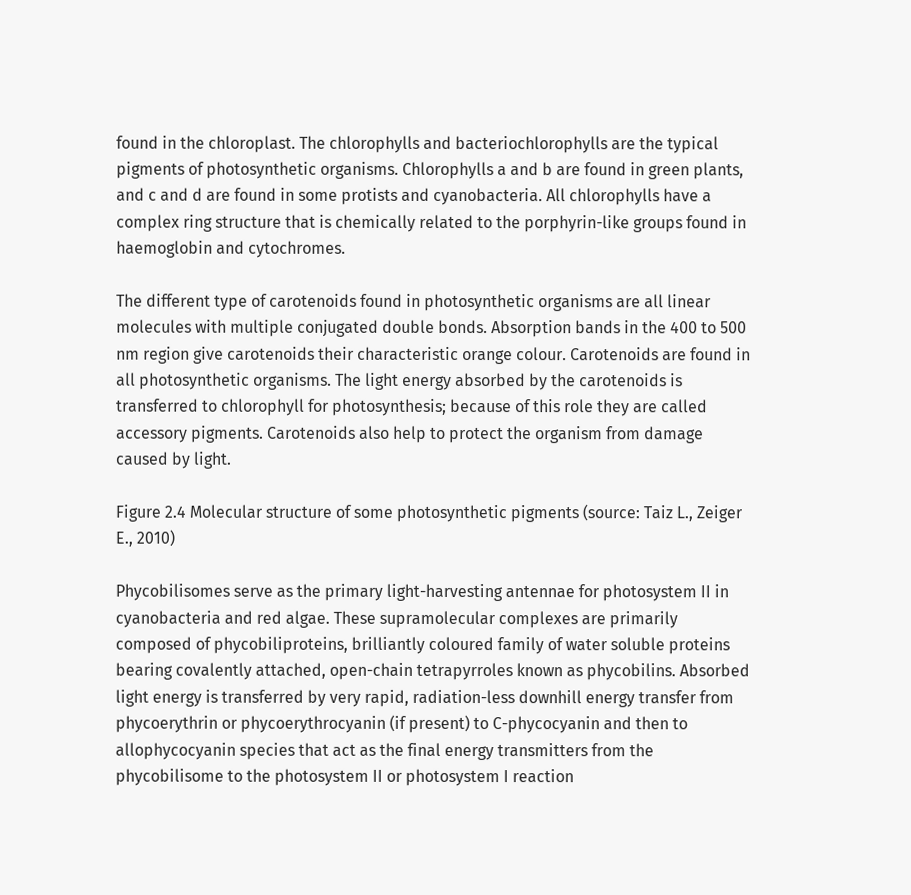found in the chloroplast. The chlorophylls and bacteriochlorophylls are the typical pigments of photosynthetic organisms. Chlorophylls a and b are found in green plants, and c and d are found in some protists and cyanobacteria. All chlorophylls have a complex ring structure that is chemically related to the porphyrin-like groups found in haemoglobin and cytochromes.

The different type of carotenoids found in photosynthetic organisms are all linear molecules with multiple conjugated double bonds. Absorption bands in the 400 to 500 nm region give carotenoids their characteristic orange colour. Carotenoids are found in all photosynthetic organisms. The light energy absorbed by the carotenoids is transferred to chlorophyll for photosynthesis; because of this role they are called accessory pigments. Carotenoids also help to protect the organism from damage caused by light.

Figure 2.4 Molecular structure of some photosynthetic pigments (source: Taiz L., Zeiger E., 2010)

Phycobilisomes serve as the primary light-harvesting antennae for photosystem II in cyanobacteria and red algae. These supramolecular complexes are primarily composed of phycobiliproteins, brilliantly coloured family of water soluble proteins bearing covalently attached, open-chain tetrapyrroles known as phycobilins. Absorbed light energy is transferred by very rapid, radiation-less downhill energy transfer from phycoerythrin or phycoerythrocyanin (if present) to C-phycocyanin and then to allophycocyanin species that act as the final energy transmitters from the phycobilisome to the photosystem II or photosystem I reaction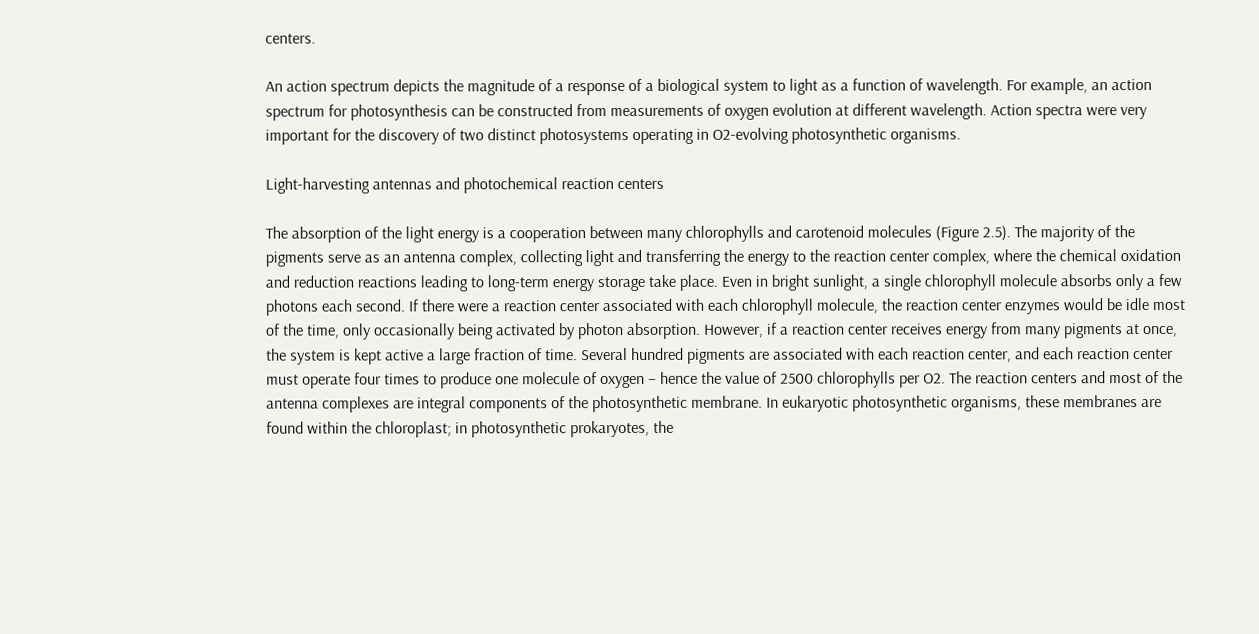centers.

An action spectrum depicts the magnitude of a response of a biological system to light as a function of wavelength. For example, an action spectrum for photosynthesis can be constructed from measurements of oxygen evolution at different wavelength. Action spectra were very important for the discovery of two distinct photosystems operating in O2-evolving photosynthetic organisms.

Light-harvesting antennas and photochemical reaction centers

The absorption of the light energy is a cooperation between many chlorophylls and carotenoid molecules (Figure 2.5). The majority of the pigments serve as an antenna complex, collecting light and transferring the energy to the reaction center complex, where the chemical oxidation and reduction reactions leading to long-term energy storage take place. Even in bright sunlight, a single chlorophyll molecule absorbs only a few photons each second. If there were a reaction center associated with each chlorophyll molecule, the reaction center enzymes would be idle most of the time, only occasionally being activated by photon absorption. However, if a reaction center receives energy from many pigments at once, the system is kept active a large fraction of time. Several hundred pigments are associated with each reaction center, and each reaction center must operate four times to produce one molecule of oxygen – hence the value of 2500 chlorophylls per O2. The reaction centers and most of the antenna complexes are integral components of the photosynthetic membrane. In eukaryotic photosynthetic organisms, these membranes are found within the chloroplast; in photosynthetic prokaryotes, the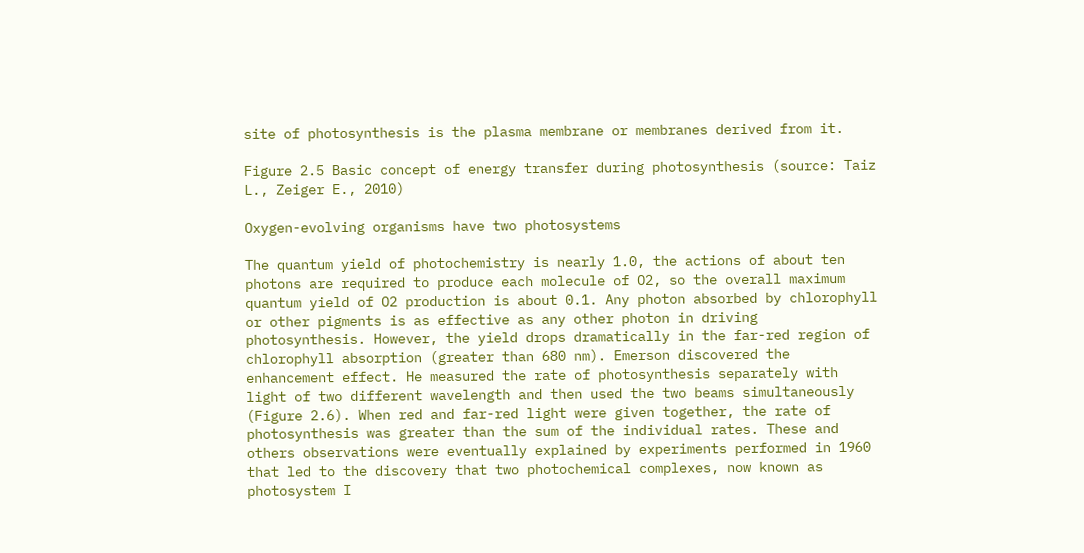site of photosynthesis is the plasma membrane or membranes derived from it.

Figure 2.5 Basic concept of energy transfer during photosynthesis (source: Taiz L., Zeiger E., 2010)

Oxygen-evolving organisms have two photosystems

The quantum yield of photochemistry is nearly 1.0, the actions of about ten photons are required to produce each molecule of O2, so the overall maximum quantum yield of O2 production is about 0.1. Any photon absorbed by chlorophyll or other pigments is as effective as any other photon in driving photosynthesis. However, the yield drops dramatically in the far-red region of chlorophyll absorption (greater than 680 nm). Emerson discovered the enhancement effect. He measured the rate of photosynthesis separately with light of two different wavelength and then used the two beams simultaneously (Figure 2.6). When red and far-red light were given together, the rate of photosynthesis was greater than the sum of the individual rates. These and others observations were eventually explained by experiments performed in 1960 that led to the discovery that two photochemical complexes, now known as photosystem I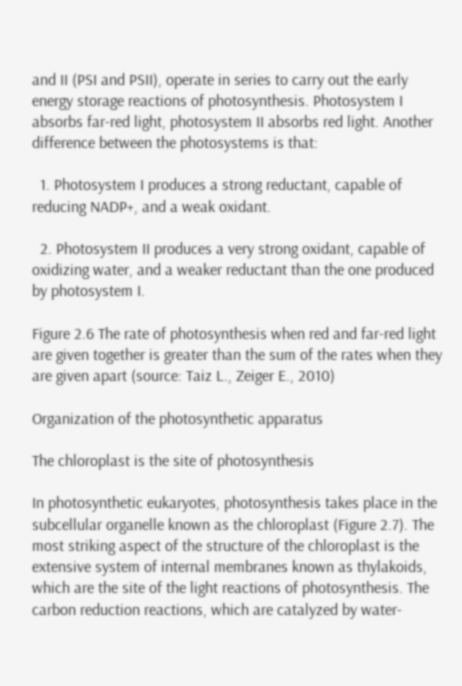and II (PSI and PSII), operate in series to carry out the early energy storage reactions of photosynthesis. Photosystem I absorbs far-red light, photosystem II absorbs red light. Another difference between the photosystems is that:

  1. Photosystem I produces a strong reductant, capable of reducing NADP+, and a weak oxidant.

  2. Photosystem II produces a very strong oxidant, capable of oxidizing water, and a weaker reductant than the one produced by photosystem I.

Figure 2.6 The rate of photosynthesis when red and far-red light are given together is greater than the sum of the rates when they are given apart (source: Taiz L., Zeiger E., 2010)

Organization of the photosynthetic apparatus

The chloroplast is the site of photosynthesis

In photosynthetic eukaryotes, photosynthesis takes place in the subcellular organelle known as the chloroplast (Figure 2.7). The most striking aspect of the structure of the chloroplast is the extensive system of internal membranes known as thylakoids, which are the site of the light reactions of photosynthesis. The carbon reduction reactions, which are catalyzed by water-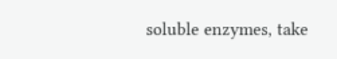soluble enzymes, take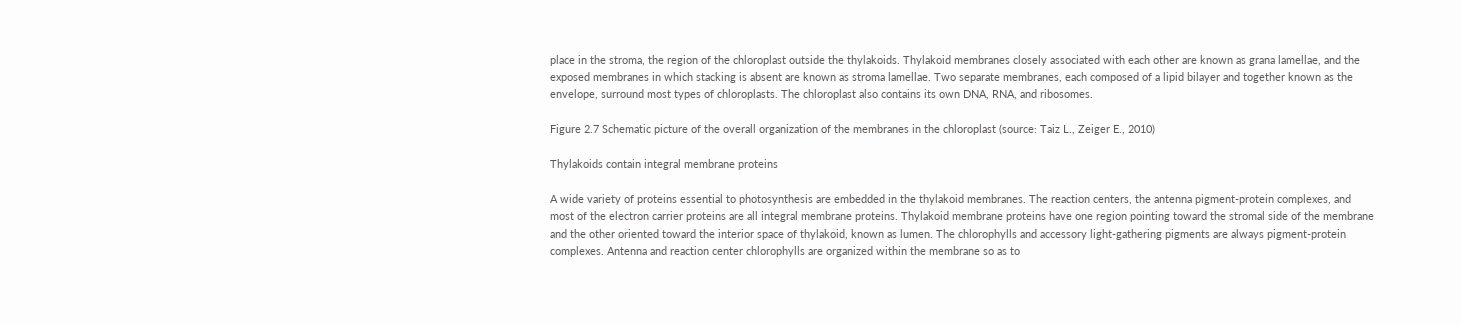place in the stroma, the region of the chloroplast outside the thylakoids. Thylakoid membranes closely associated with each other are known as grana lamellae, and the exposed membranes in which stacking is absent are known as stroma lamellae. Two separate membranes, each composed of a lipid bilayer and together known as the envelope, surround most types of chloroplasts. The chloroplast also contains its own DNA, RNA, and ribosomes.

Figure 2.7 Schematic picture of the overall organization of the membranes in the chloroplast (source: Taiz L., Zeiger E., 2010)

Thylakoids contain integral membrane proteins

A wide variety of proteins essential to photosynthesis are embedded in the thylakoid membranes. The reaction centers, the antenna pigment-protein complexes, and most of the electron carrier proteins are all integral membrane proteins. Thylakoid membrane proteins have one region pointing toward the stromal side of the membrane and the other oriented toward the interior space of thylakoid, known as lumen. The chlorophylls and accessory light-gathering pigments are always pigment-protein complexes. Antenna and reaction center chlorophylls are organized within the membrane so as to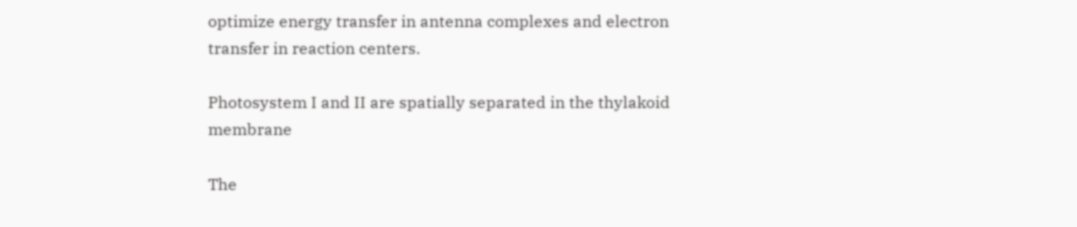optimize energy transfer in antenna complexes and electron transfer in reaction centers.

Photosystem I and II are spatially separated in the thylakoid membrane

The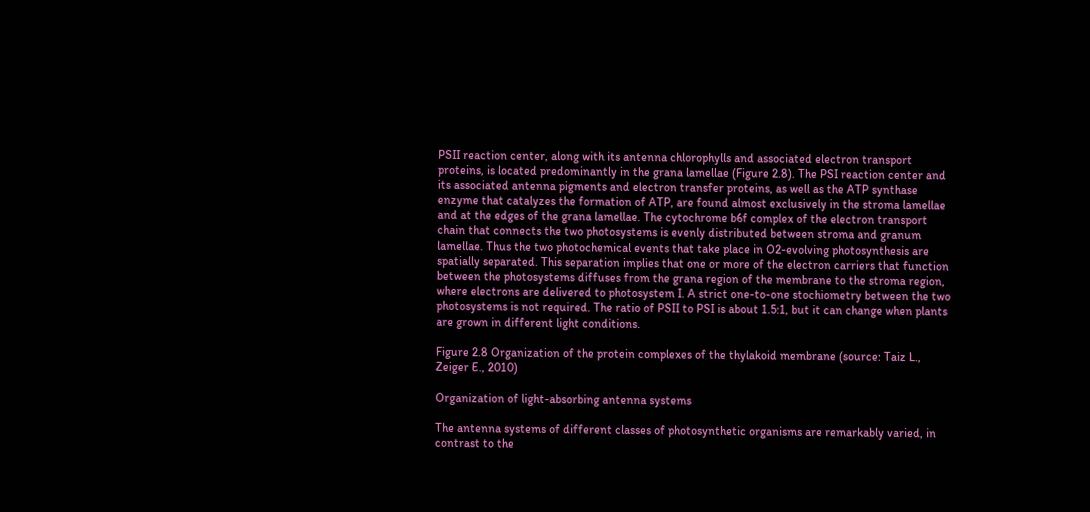PSII reaction center, along with its antenna chlorophylls and associated electron transport proteins, is located predominantly in the grana lamellae (Figure 2.8). The PSI reaction center and its associated antenna pigments and electron transfer proteins, as well as the ATP synthase enzyme that catalyzes the formation of ATP, are found almost exclusively in the stroma lamellae and at the edges of the grana lamellae. The cytochrome b6f complex of the electron transport chain that connects the two photosystems is evenly distributed between stroma and granum lamellae. Thus the two photochemical events that take place in O2-evolving photosynthesis are spatially separated. This separation implies that one or more of the electron carriers that function between the photosystems diffuses from the grana region of the membrane to the stroma region, where electrons are delivered to photosystem I. A strict one-to-one stochiometry between the two photosystems is not required. The ratio of PSII to PSI is about 1.5:1, but it can change when plants are grown in different light conditions.

Figure 2.8 Organization of the protein complexes of the thylakoid membrane (source: Taiz L., Zeiger E., 2010)

Organization of light-absorbing antenna systems

The antenna systems of different classes of photosynthetic organisms are remarkably varied, in contrast to the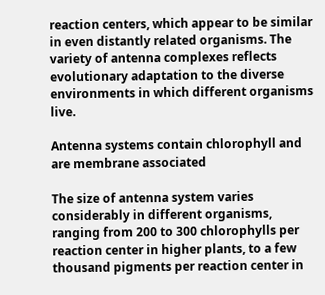reaction centers, which appear to be similar in even distantly related organisms. The variety of antenna complexes reflects evolutionary adaptation to the diverse environments in which different organisms live.

Antenna systems contain chlorophyll and are membrane associated

The size of antenna system varies considerably in different organisms, ranging from 200 to 300 chlorophylls per reaction center in higher plants, to a few thousand pigments per reaction center in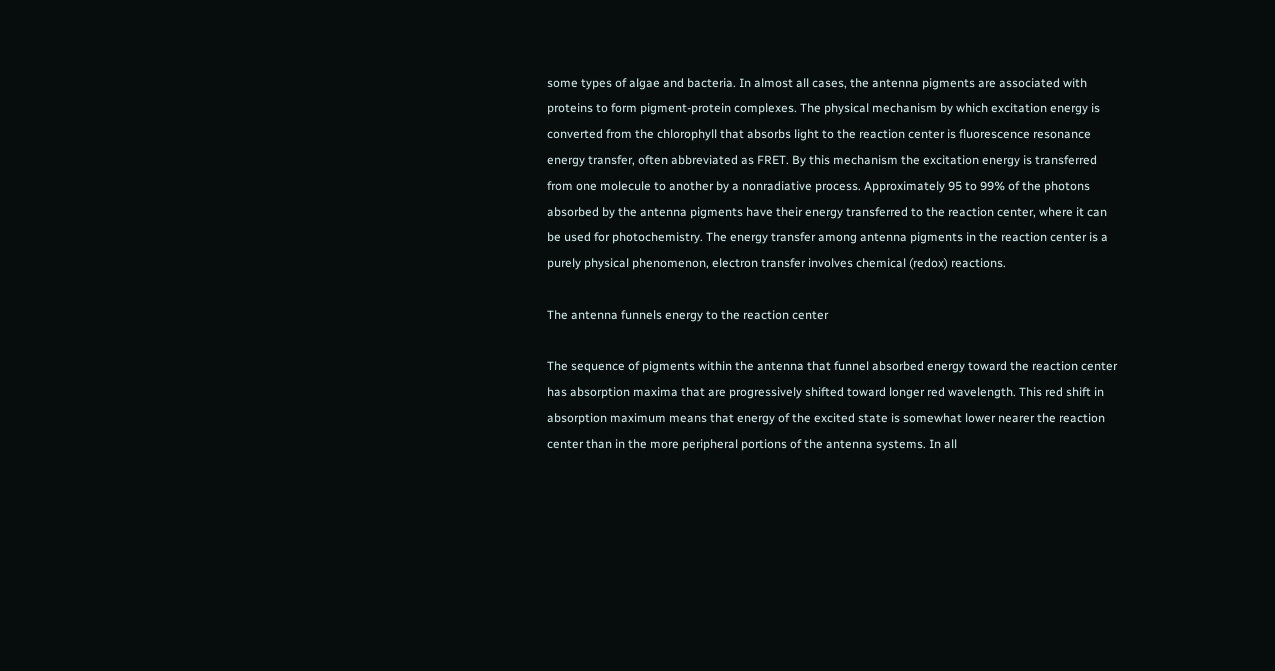some types of algae and bacteria. In almost all cases, the antenna pigments are associated with proteins to form pigment-protein complexes. The physical mechanism by which excitation energy is converted from the chlorophyll that absorbs light to the reaction center is fluorescence resonance energy transfer, often abbreviated as FRET. By this mechanism the excitation energy is transferred from one molecule to another by a nonradiative process. Approximately 95 to 99% of the photons absorbed by the antenna pigments have their energy transferred to the reaction center, where it can be used for photochemistry. The energy transfer among antenna pigments in the reaction center is a purely physical phenomenon, electron transfer involves chemical (redox) reactions.

The antenna funnels energy to the reaction center

The sequence of pigments within the antenna that funnel absorbed energy toward the reaction center has absorption maxima that are progressively shifted toward longer red wavelength. This red shift in absorption maximum means that energy of the excited state is somewhat lower nearer the reaction center than in the more peripheral portions of the antenna systems. In all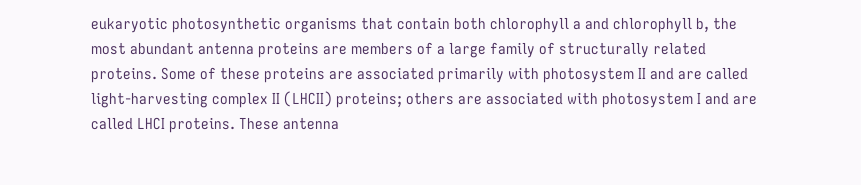eukaryotic photosynthetic organisms that contain both chlorophyll a and chlorophyll b, the most abundant antenna proteins are members of a large family of structurally related proteins. Some of these proteins are associated primarily with photosystem II and are called light-harvesting complex II (LHCII) proteins; others are associated with photosystem I and are called LHCI proteins. These antenna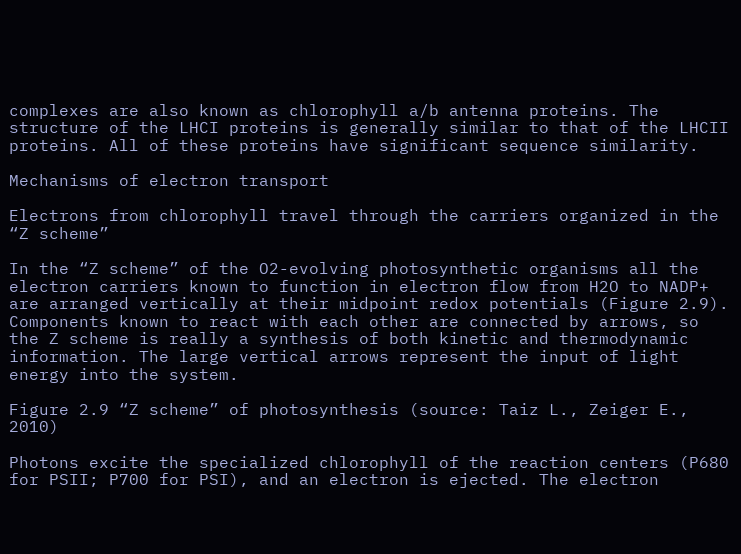complexes are also known as chlorophyll a/b antenna proteins. The structure of the LHCI proteins is generally similar to that of the LHCII proteins. All of these proteins have significant sequence similarity.

Mechanisms of electron transport

Electrons from chlorophyll travel through the carriers organized in the “Z scheme”

In the “Z scheme” of the O2-evolving photosynthetic organisms all the electron carriers known to function in electron flow from H2O to NADP+ are arranged vertically at their midpoint redox potentials (Figure 2.9). Components known to react with each other are connected by arrows, so the Z scheme is really a synthesis of both kinetic and thermodynamic information. The large vertical arrows represent the input of light energy into the system.

Figure 2.9 “Z scheme” of photosynthesis (source: Taiz L., Zeiger E., 2010)

Photons excite the specialized chlorophyll of the reaction centers (P680 for PSII; P700 for PSI), and an electron is ejected. The electron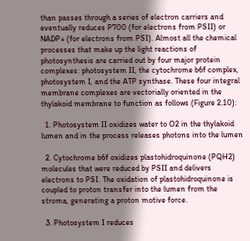than passes through a series of electron carriers and eventually reduces P700 (for electrons from PSII) or NADP+ (for electrons from PSI). Almost all the chemical processes that make up the light reactions of photosynthesis are carried out by four major protein complexes: photosystem II, the cytochrome b6f complex, photosystem I, and the ATP synthase. These four integral membrane complexes are vectorially oriented in the thylakoid membrane to function as follows (Figure 2.10):

  1. Photosystem II oxidizes water to O2 in the thylakoid lumen and in the process releases photons into the lumen

  2. Cytochrome b6f oxidizes plastohidroquinone (PQH2) molecules that were reduced by PSII and delivers electrons to PSI. The oxidation of plastohidroquinone is coupled to proton transfer into the lumen from the stroma, generating a proton motive force.

  3. Photosystem I reduces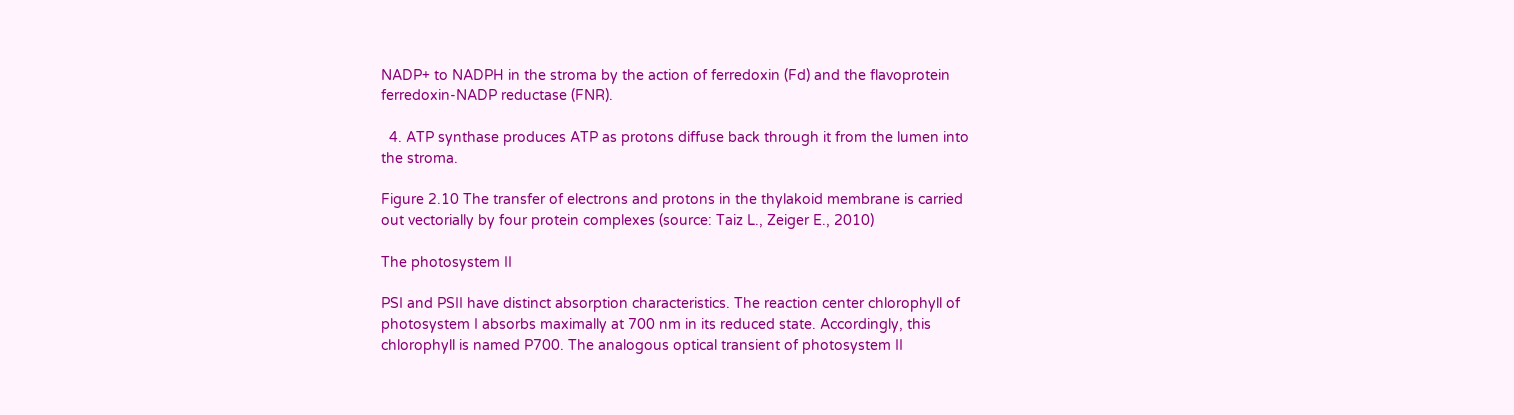NADP+ to NADPH in the stroma by the action of ferredoxin (Fd) and the flavoprotein ferredoxin-NADP reductase (FNR).

  4. ATP synthase produces ATP as protons diffuse back through it from the lumen into the stroma.

Figure 2.10 The transfer of electrons and protons in the thylakoid membrane is carried out vectorially by four protein complexes (source: Taiz L., Zeiger E., 2010)

The photosystem II

PSI and PSII have distinct absorption characteristics. The reaction center chlorophyll of photosystem I absorbs maximally at 700 nm in its reduced state. Accordingly, this chlorophyll is named P700. The analogous optical transient of photosystem II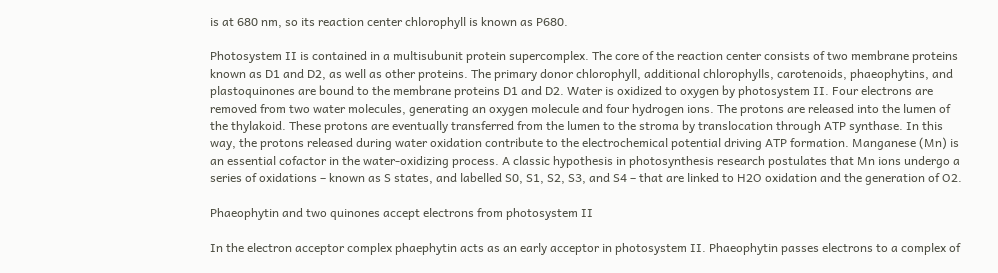is at 680 nm, so its reaction center chlorophyll is known as P680.

Photosystem II is contained in a multisubunit protein supercomplex. The core of the reaction center consists of two membrane proteins known as D1 and D2, as well as other proteins. The primary donor chlorophyll, additional chlorophylls, carotenoids, phaeophytins, and plastoquinones are bound to the membrane proteins D1 and D2. Water is oxidized to oxygen by photosystem II. Four electrons are removed from two water molecules, generating an oxygen molecule and four hydrogen ions. The protons are released into the lumen of the thylakoid. These protons are eventually transferred from the lumen to the stroma by translocation through ATP synthase. In this way, the protons released during water oxidation contribute to the electrochemical potential driving ATP formation. Manganese (Mn) is an essential cofactor in the water-oxidizing process. A classic hypothesis in photosynthesis research postulates that Mn ions undergo a series of oxidations – known as S states, and labelled S0, S1, S2, S3, and S4 – that are linked to H2O oxidation and the generation of O2.

Phaeophytin and two quinones accept electrons from photosystem II

In the electron acceptor complex phaephytin acts as an early acceptor in photosystem II. Phaeophytin passes electrons to a complex of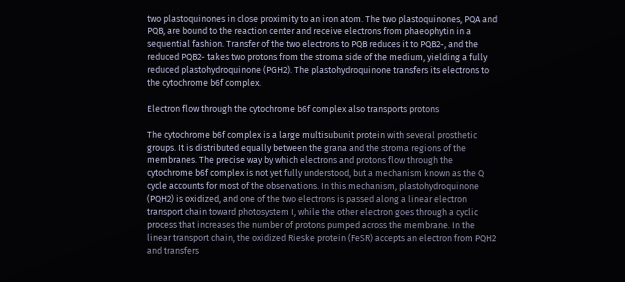two plastoquinones in close proximity to an iron atom. The two plastoquinones, PQA and PQB, are bound to the reaction center and receive electrons from phaeophytin in a sequential fashion. Transfer of the two electrons to PQB reduces it to PQB2-, and the reduced PQB2- takes two protons from the stroma side of the medium, yielding a fully reduced plastohydroquinone (PGH2). The plastohydroquinone transfers its electrons to the cytochrome b6f complex.

Electron flow through the cytochrome b6f complex also transports protons

The cytochrome b6f complex is a large multisubunit protein with several prosthetic groups. It is distributed equally between the grana and the stroma regions of the membranes. The precise way by which electrons and protons flow through the cytochrome b6f complex is not yet fully understood, but a mechanism known as the Q cycle accounts for most of the observations. In this mechanism, plastohydroquinone (PQH2) is oxidized, and one of the two electrons is passed along a linear electron transport chain toward photosystem I, while the other electron goes through a cyclic process that increases the number of protons pumped across the membrane. In the linear transport chain, the oxidized Rieske protein (FeSR) accepts an electron from PQH2 and transfers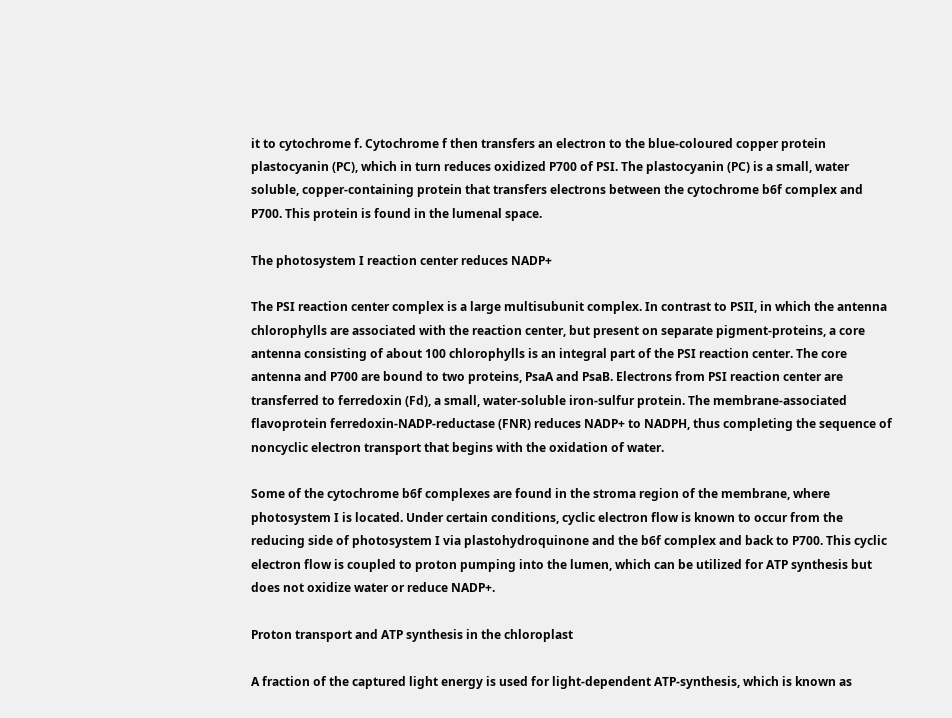it to cytochrome f. Cytochrome f then transfers an electron to the blue-coloured copper protein plastocyanin (PC), which in turn reduces oxidized P700 of PSI. The plastocyanin (PC) is a small, water soluble, copper-containing protein that transfers electrons between the cytochrome b6f complex and P700. This protein is found in the lumenal space.

The photosystem I reaction center reduces NADP+

The PSI reaction center complex is a large multisubunit complex. In contrast to PSII, in which the antenna chlorophylls are associated with the reaction center, but present on separate pigment-proteins, a core antenna consisting of about 100 chlorophylls is an integral part of the PSI reaction center. The core antenna and P700 are bound to two proteins, PsaA and PsaB. Electrons from PSI reaction center are transferred to ferredoxin (Fd), a small, water-soluble iron-sulfur protein. The membrane-associated flavoprotein ferredoxin-NADP-reductase (FNR) reduces NADP+ to NADPH, thus completing the sequence of noncyclic electron transport that begins with the oxidation of water.

Some of the cytochrome b6f complexes are found in the stroma region of the membrane, where photosystem I is located. Under certain conditions, cyclic electron flow is known to occur from the reducing side of photosystem I via plastohydroquinone and the b6f complex and back to P700. This cyclic electron flow is coupled to proton pumping into the lumen, which can be utilized for ATP synthesis but does not oxidize water or reduce NADP+.

Proton transport and ATP synthesis in the chloroplast

A fraction of the captured light energy is used for light-dependent ATP-synthesis, which is known as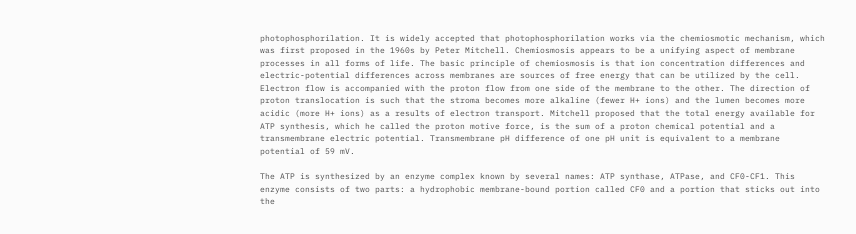photophosphorilation. It is widely accepted that photophosphorilation works via the chemiosmotic mechanism, which was first proposed in the 1960s by Peter Mitchell. Chemiosmosis appears to be a unifying aspect of membrane processes in all forms of life. The basic principle of chemiosmosis is that ion concentration differences and electric-potential differences across membranes are sources of free energy that can be utilized by the cell. Electron flow is accompanied with the proton flow from one side of the membrane to the other. The direction of proton translocation is such that the stroma becomes more alkaline (fewer H+ ions) and the lumen becomes more acidic (more H+ ions) as a results of electron transport. Mitchell proposed that the total energy available for ATP synthesis, which he called the proton motive force, is the sum of a proton chemical potential and a transmembrane electric potential. Transmembrane pH difference of one pH unit is equivalent to a membrane potential of 59 mV.

The ATP is synthesized by an enzyme complex known by several names: ATP synthase, ATPase, and CF0-CF1. This enzyme consists of two parts: a hydrophobic membrane-bound portion called CF0 and a portion that sticks out into the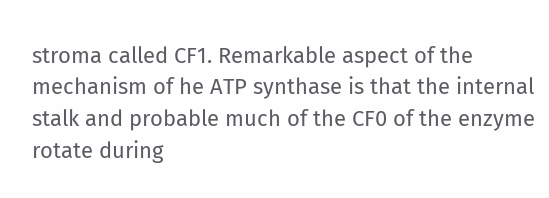stroma called CF1. Remarkable aspect of the mechanism of he ATP synthase is that the internal stalk and probable much of the CF0 of the enzyme rotate during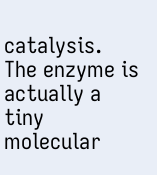catalysis. The enzyme is actually a tiny molecular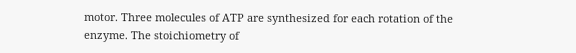motor. Three molecules of ATP are synthesized for each rotation of the enzyme. The stoichiometry of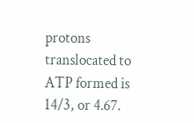protons translocated to ATP formed is 14/3, or 4.67.